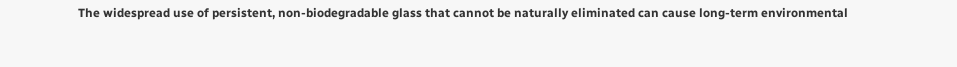The widespread use of persistent, non-biodegradable glass that cannot be naturally eliminated can cause long-term environmental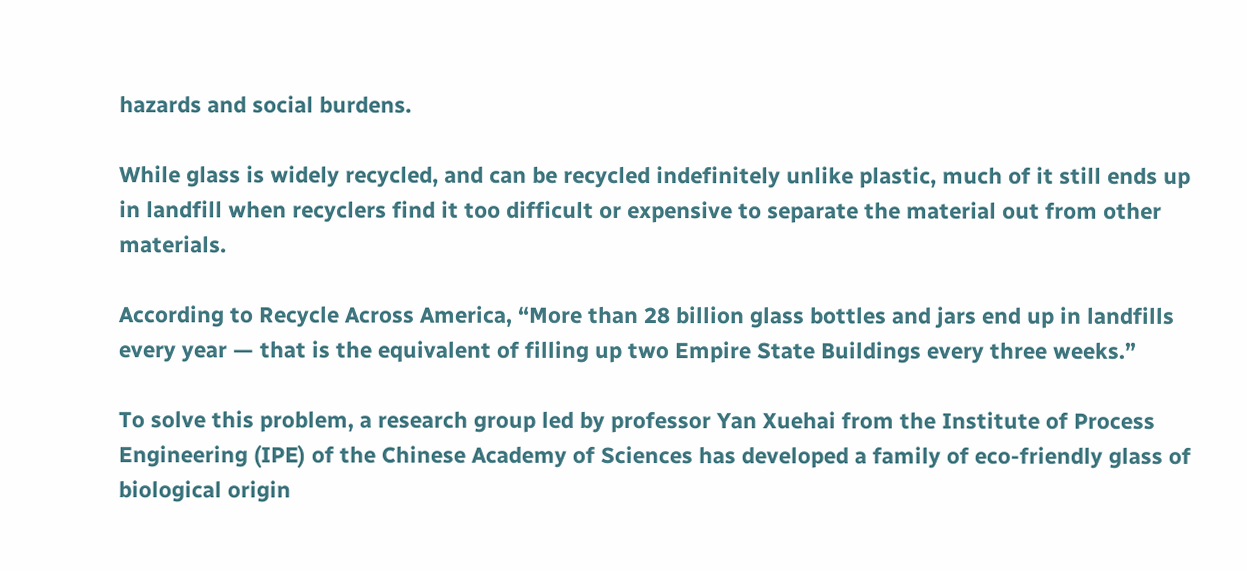hazards and social burdens.

While glass is widely recycled, and can be recycled indefinitely unlike plastic, much of it still ends up in landfill when recyclers find it too difficult or expensive to separate the material out from other materials.

According to Recycle Across America, “More than 28 billion glass bottles and jars end up in landfills every year — that is the equivalent of filling up two Empire State Buildings every three weeks.”

To solve this problem, a research group led by professor Yan Xuehai from the Institute of Process Engineering (IPE) of the Chinese Academy of Sciences has developed a family of eco-friendly glass of biological origin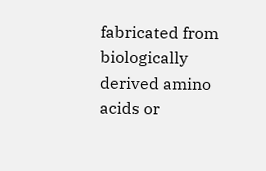fabricated from biologically derived amino acids or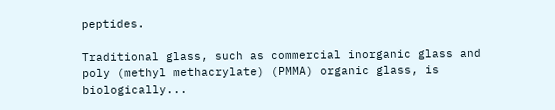peptides.

Traditional glass, such as commercial inorganic glass and poly (methyl methacrylate) (PMMA) organic glass, is biologically...